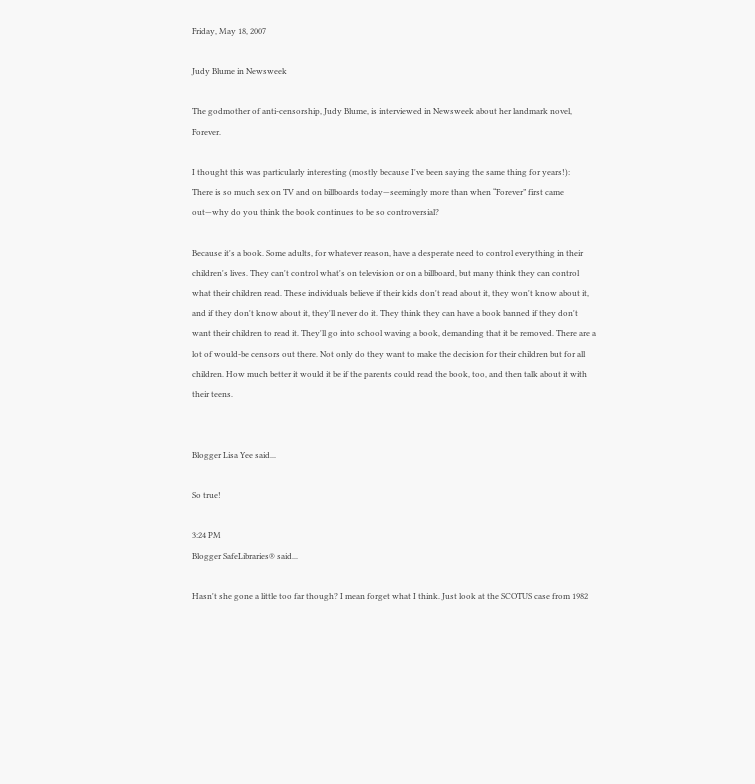Friday, May 18, 2007

Judy Blume in Newsweek

The godmother of anti-censorship, Judy Blume, is interviewed in Newsweek about her landmark novel, Forever.

I thought this was particularly interesting (mostly because I've been saying the same thing for years!):
There is so much sex on TV and on billboards today—seemingly more than when “Forever” first came out—why do you think the book continues to be so controversial?

Because it's a book. Some adults, for whatever reason, have a desperate need to control everything in their children's lives. They can't control what's on television or on a billboard, but many think they can control what their children read. These individuals believe if their kids don't read about it, they won't know about it, and if they don't know about it, they'll never do it. They think they can have a book banned if they don't want their children to read it. They'll go into school waving a book, demanding that it be removed. There are a lot of would-be censors out there. Not only do they want to make the decision for their children but for all children. How much better it would it be if the parents could read the book, too, and then talk about it with their teens.


Blogger Lisa Yee said...

So true!

3:24 PM
Blogger SafeLibraries® said...

Hasn't she gone a little too far though? I mean forget what I think. Just look at the SCOTUS case from 1982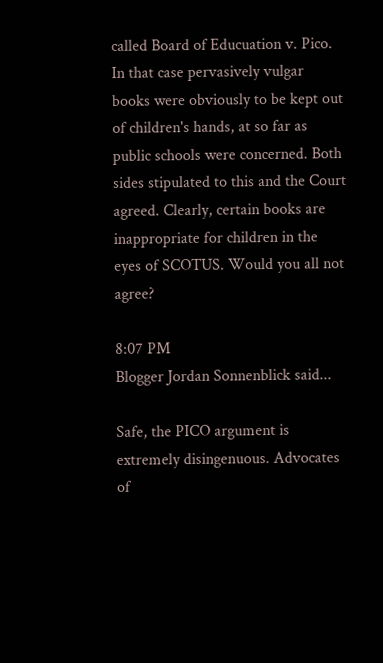called Board of Educuation v. Pico. In that case pervasively vulgar books were obviously to be kept out of children's hands, at so far as public schools were concerned. Both sides stipulated to this and the Court agreed. Clearly, certain books are inappropriate for children in the eyes of SCOTUS. Would you all not agree?

8:07 PM
Blogger Jordan Sonnenblick said...

Safe, the PICO argument is extremely disingenuous. Advocates of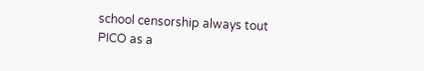school censorship always tout PICO as a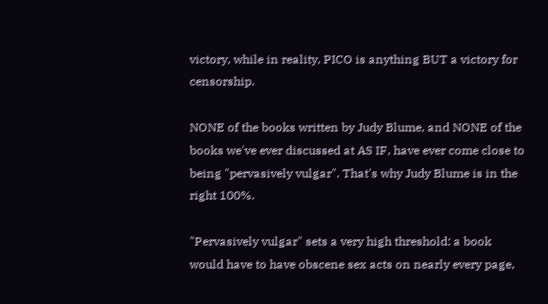victory, while in reality, PICO is anything BUT a victory for censorship.

NONE of the books written by Judy Blume, and NONE of the books we've ever discussed at AS IF, have ever come close to being "pervasively vulgar". That's why Judy Blume is in the right 100%.

"Pervasively vulgar" sets a very high threshold: a book would have to have obscene sex acts on nearly every page,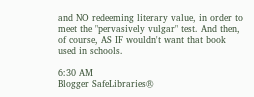and NO redeeming literary value, in order to meet the "pervasively vulgar" test. And then, of course, AS IF wouldn't want that book used in schools.

6:30 AM
Blogger SafeLibraries®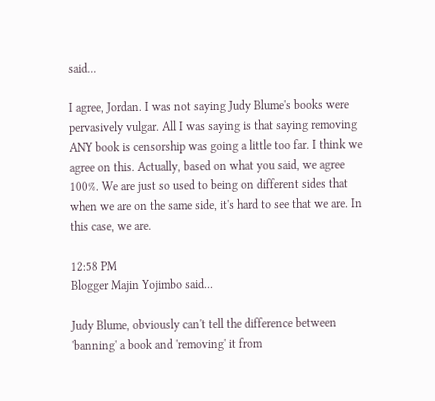said...

I agree, Jordan. I was not saying Judy Blume's books were pervasively vulgar. All I was saying is that saying removing ANY book is censorship was going a little too far. I think we agree on this. Actually, based on what you said, we agree 100%. We are just so used to being on different sides that when we are on the same side, it's hard to see that we are. In this case, we are.

12:58 PM
Blogger Majin Yojimbo said...

Judy Blume, obviously can't tell the difference between 'banning' a book and 'removing' it from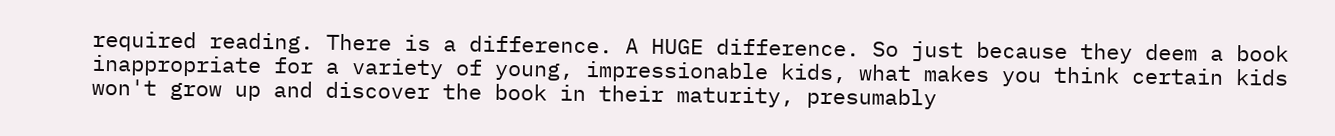required reading. There is a difference. A HUGE difference. So just because they deem a book inappropriate for a variety of young, impressionable kids, what makes you think certain kids won't grow up and discover the book in their maturity, presumably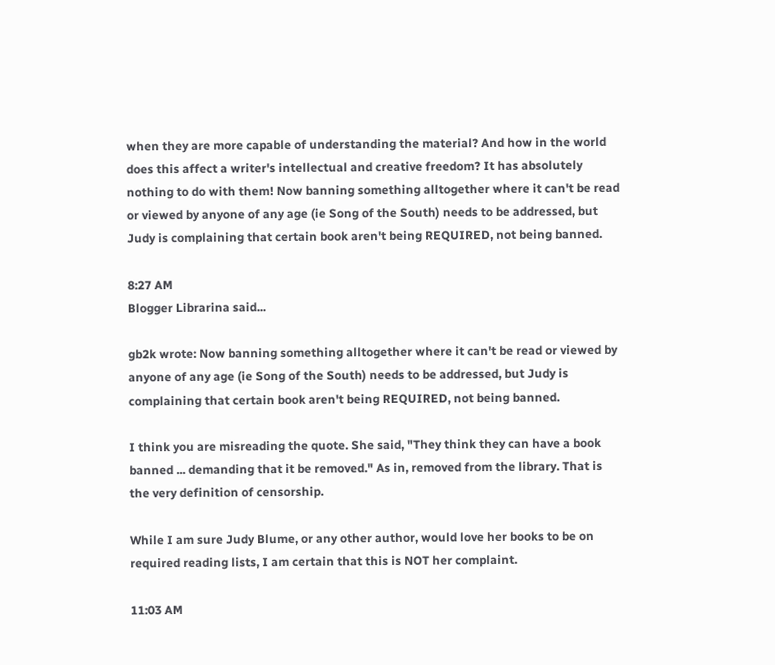when they are more capable of understanding the material? And how in the world does this affect a writer's intellectual and creative freedom? It has absolutely nothing to do with them! Now banning something alltogether where it can't be read or viewed by anyone of any age (ie Song of the South) needs to be addressed, but Judy is complaining that certain book aren't being REQUIRED, not being banned.

8:27 AM
Blogger Librarina said...

gb2k wrote: Now banning something alltogether where it can't be read or viewed by anyone of any age (ie Song of the South) needs to be addressed, but Judy is complaining that certain book aren't being REQUIRED, not being banned.

I think you are misreading the quote. She said, "They think they can have a book banned ... demanding that it be removed." As in, removed from the library. That is the very definition of censorship.

While I am sure Judy Blume, or any other author, would love her books to be on required reading lists, I am certain that this is NOT her complaint.

11:03 AM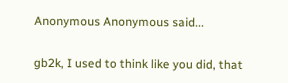Anonymous Anonymous said...

gb2k, I used to think like you did, that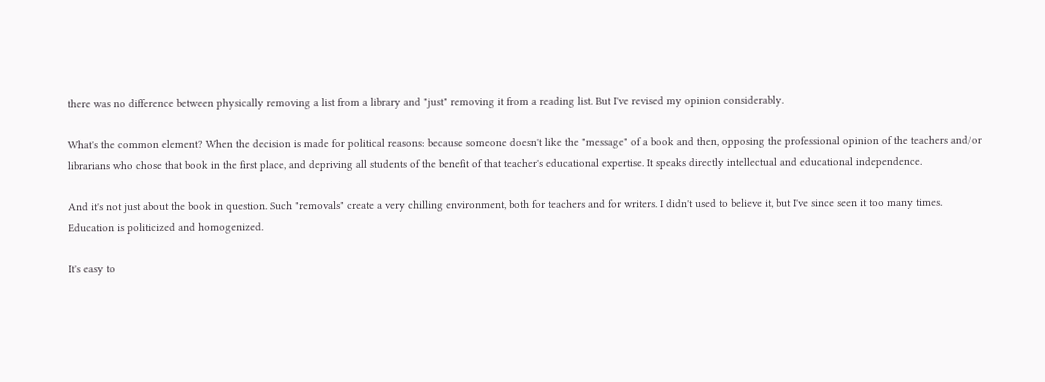there was no difference between physically removing a list from a library and "just" removing it from a reading list. But I've revised my opinion considerably.

What's the common element? When the decision is made for political reasons: because someone doesn't like the "message" of a book and then, opposing the professional opinion of the teachers and/or librarians who chose that book in the first place, and depriving all students of the benefit of that teacher's educational expertise. It speaks directly intellectual and educational independence.

And it's not just about the book in question. Such "removals" create a very chilling environment, both for teachers and for writers. I didn't used to believe it, but I've since seen it too many times. Education is politicized and homogenized.

It's easy to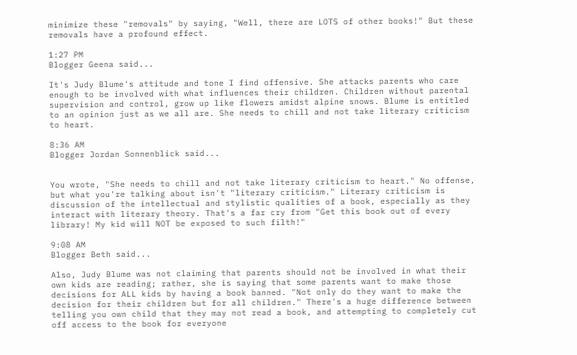minimize these "removals" by saying, "Well, there are LOTS of other books!" But these removals have a profound effect.

1:27 PM
Blogger Geena said...

It's Judy Blume's attitude and tone I find offensive. She attacks parents who care enough to be involved with what influences their children. Children without parental supervision and control, grow up like flowers amidst alpine snows. Blume is entitled to an opinion just as we all are. She needs to chill and not take literary criticism to heart.

8:36 AM
Blogger Jordan Sonnenblick said...


You wrote, "She needs to chill and not take literary criticism to heart." No offense, but what you're talking about isn't "literary criticism." Literary criticism is discussion of the intellectual and stylistic qualities of a book, especially as they interact with literary theory. That's a far cry from "Get this book out of every library! My kid will NOT be exposed to such filth!"

9:08 AM
Blogger Beth said...

Also, Judy Blume was not claiming that parents should not be involved in what their own kids are reading; rather, she is saying that some parents want to make those decisions for ALL kids by having a book banned. "Not only do they want to make the decision for their children but for all children." There's a huge difference between telling you own child that they may not read a book, and attempting to completely cut off access to the book for everyone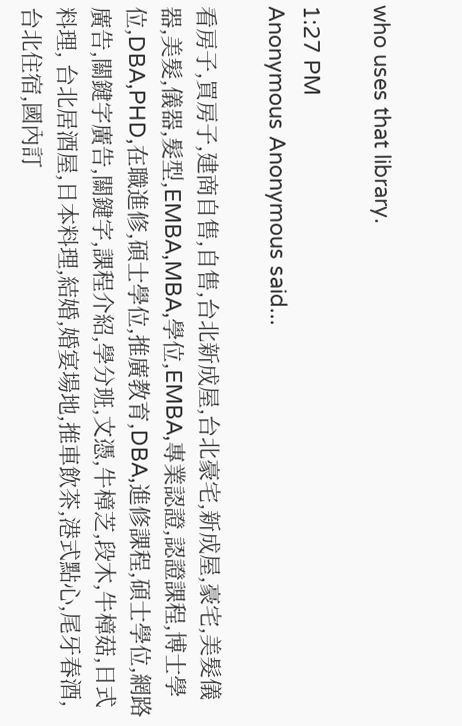who uses that library.

1:27 PM
Anonymous Anonymous said...

看房子,買房子,建商自售,自售,台北新成屋,台北豪宅,新成屋,豪宅,美髮儀器,美髮,儀器,髮型,EMBA,MBA,學位,EMBA,專業認證,認證課程,博士學位,DBA,PHD,在職進修,碩士學位,推廣教育,DBA,進修課程,碩士學位,網路廣告,關鍵字廣告,關鍵字,課程介紹,學分班,文憑,牛樟芝,段木,牛樟菇,日式料理, 台北居酒屋,日本料理,結婚,婚宴場地,推車飲茶,港式點心,尾牙春酒,台北住宿,國內訂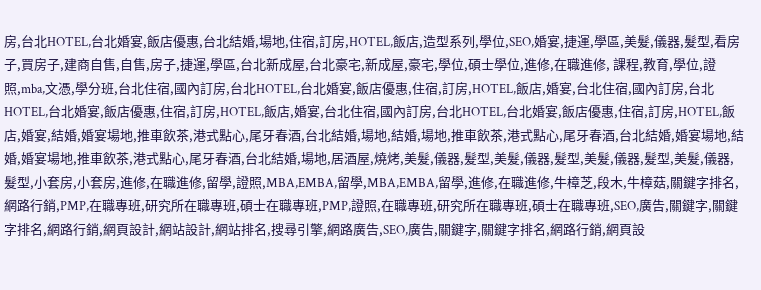房,台北HOTEL,台北婚宴,飯店優惠,台北結婚,場地,住宿,訂房,HOTEL,飯店,造型系列,學位,SEO,婚宴,捷運,學區,美髮,儀器,髮型,看房子,買房子,建商自售,自售,房子,捷運,學區,台北新成屋,台北豪宅,新成屋,豪宅,學位,碩士學位,進修,在職進修, 課程,教育,學位,證照,mba,文憑,學分班,台北住宿,國內訂房,台北HOTEL,台北婚宴,飯店優惠,住宿,訂房,HOTEL,飯店,婚宴,台北住宿,國內訂房,台北HOTEL,台北婚宴,飯店優惠,住宿,訂房,HOTEL,飯店,婚宴,台北住宿,國內訂房,台北HOTEL,台北婚宴,飯店優惠,住宿,訂房,HOTEL,飯店,婚宴,結婚,婚宴場地,推車飲茶,港式點心,尾牙春酒,台北結婚,場地,結婚,場地,推車飲茶,港式點心,尾牙春酒,台北結婚,婚宴場地,結婚,婚宴場地,推車飲茶,港式點心,尾牙春酒,台北結婚,場地,居酒屋,燒烤,美髮,儀器,髮型,美髮,儀器,髮型,美髮,儀器,髮型,美髮,儀器,髮型,小套房,小套房,進修,在職進修,留學,證照,MBA,EMBA,留學,MBA,EMBA,留學,進修,在職進修,牛樟芝,段木,牛樟菇,關鍵字排名,網路行銷,PMP,在職專班,研究所在職專班,碩士在職專班,PMP,證照,在職專班,研究所在職專班,碩士在職專班,SEO,廣告,關鍵字,關鍵字排名,網路行銷,網頁設計,網站設計,網站排名,搜尋引擎,網路廣告,SEO,廣告,關鍵字,關鍵字排名,網路行銷,網頁設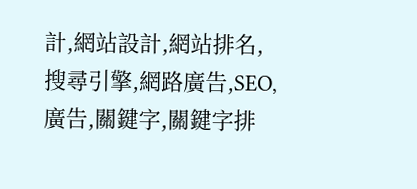計,網站設計,網站排名,搜尋引擎,網路廣告,SEO,廣告,關鍵字,關鍵字排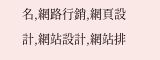名,網路行銷,網頁設計,網站設計,網站排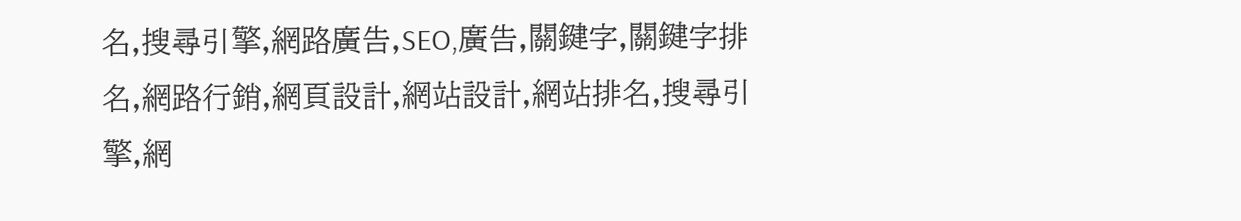名,搜尋引擎,網路廣告,SEO,廣告,關鍵字,關鍵字排名,網路行銷,網頁設計,網站設計,網站排名,搜尋引擎,網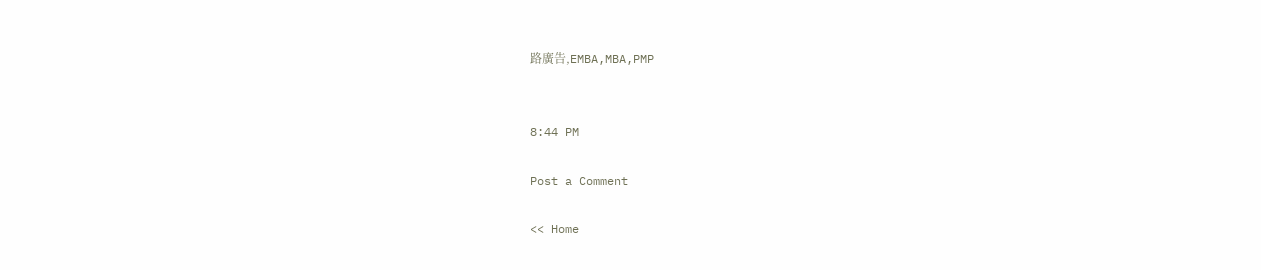路廣告,EMBA,MBA,PMP


8:44 PM

Post a Comment

<< Home